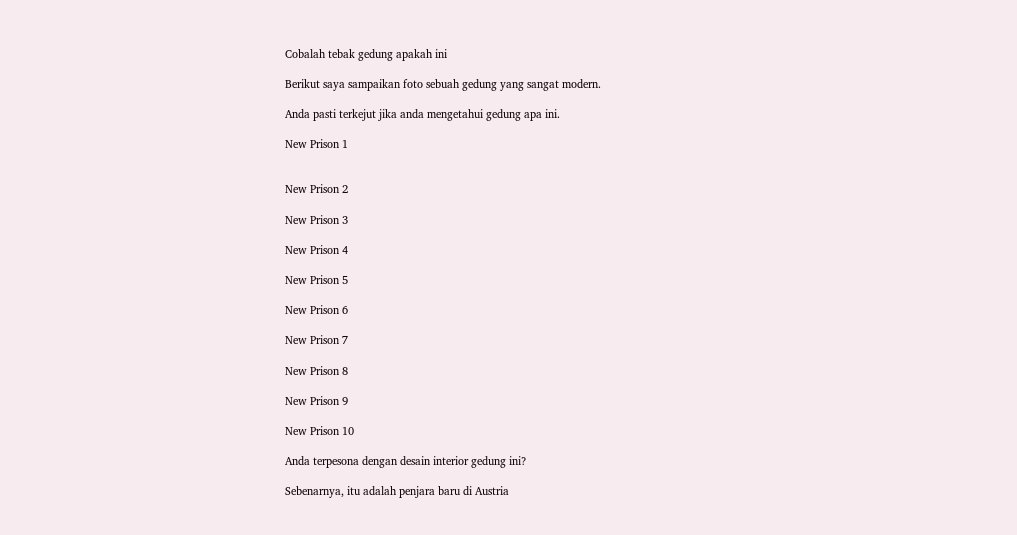Cobalah tebak gedung apakah ini

Berikut saya sampaikan foto sebuah gedung yang sangat modern.

Anda pasti terkejut jika anda mengetahui gedung apa ini.

New Prison 1


New Prison 2

New Prison 3

New Prison 4

New Prison 5

New Prison 6

New Prison 7

New Prison 8

New Prison 9

New Prison 10

Anda terpesona dengan desain interior gedung ini?

Sebenarnya, itu adalah penjara baru di Austria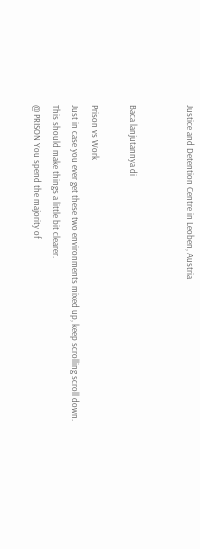Justice and Detention Centre in Leoben, Austria


Baca lanjutannya di

Prison vs Work
Just in case you ever get these two environments mixed up, keep scrolling scroll down.
This should make things a little bit clearer.
@ PRISON You spend the majority of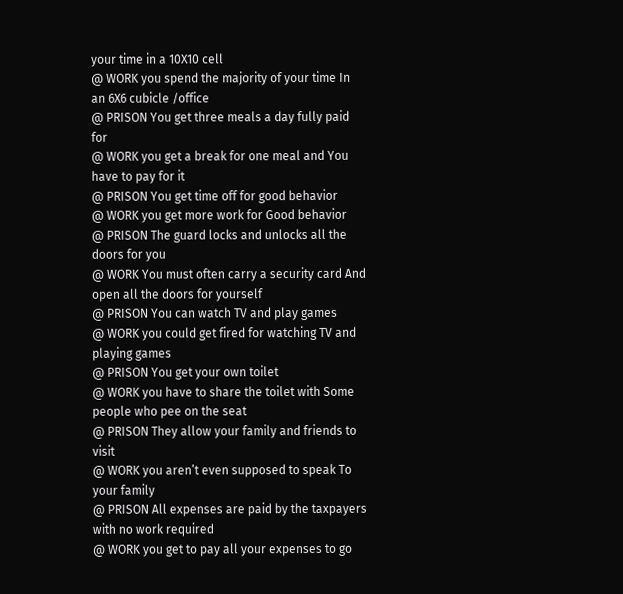your time in a 10X10 cell
@ WORK you spend the majority of your time In an 6X6 cubicle /office
@ PRISON You get three meals a day fully paid for
@ WORK you get a break for one meal and You have to pay for it
@ PRISON You get time off for good behavior
@ WORK you get more work for Good behavior
@ PRISON The guard locks and unlocks all the doors for you
@ WORK You must often carry a security card And open all the doors for yourself
@ PRISON You can watch TV and play games
@ WORK you could get fired for watching TV and playing games
@ PRISON You get your own toilet
@ WORK you have to share the toilet with Some people who pee on the seat
@ PRISON They allow your family and friends to visit
@ WORK you aren’t even supposed to speak To your family
@ PRISON All expenses are paid by the taxpayers with no work required
@ WORK you get to pay all your expenses to go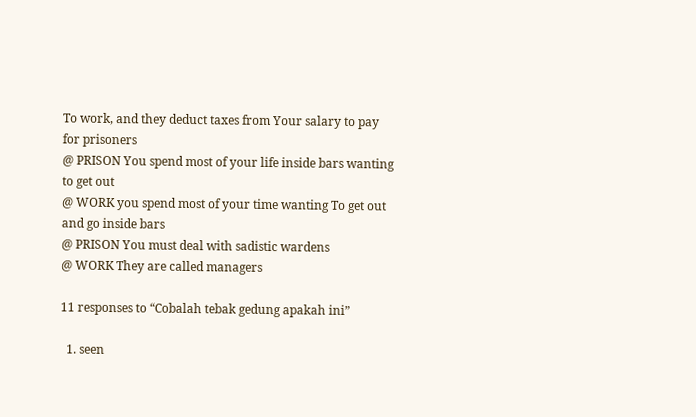To work, and they deduct taxes from Your salary to pay for prisoners
@ PRISON You spend most of your life inside bars wanting to get out
@ WORK you spend most of your time wanting To get out and go inside bars
@ PRISON You must deal with sadistic wardens
@ WORK They are called managers

11 responses to “Cobalah tebak gedung apakah ini”

  1. seen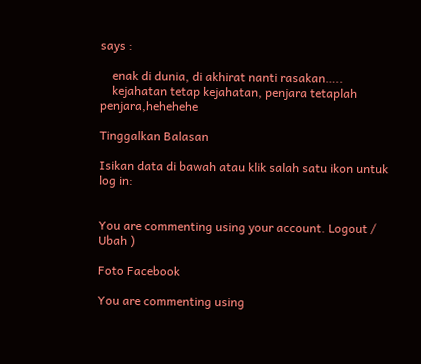says :

    enak di dunia, di akhirat nanti rasakan…..
    kejahatan tetap kejahatan, penjara tetaplah penjara,hehehehe

Tinggalkan Balasan

Isikan data di bawah atau klik salah satu ikon untuk log in:


You are commenting using your account. Logout /  Ubah )

Foto Facebook

You are commenting using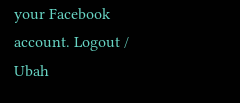your Facebook account. Logout /  Ubah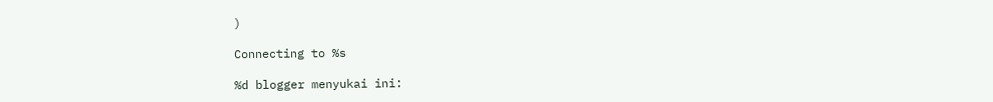)

Connecting to %s

%d blogger menyukai ini: